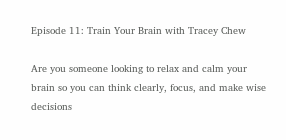Episode 11: Train Your Brain with Tracey Chew

Are you someone looking to relax and calm your brain so you can think clearly, focus, and make wise decisions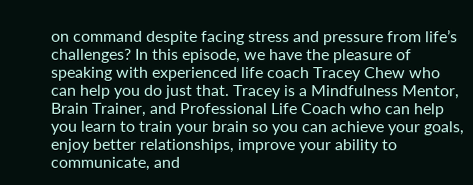on command despite facing stress and pressure from life’s challenges? In this episode, we have the pleasure of speaking with experienced life coach Tracey Chew who can help you do just that. Tracey is a Mindfulness Mentor, Brain Trainer, and Professional Life Coach who can help you learn to train your brain so you can achieve your goals, enjoy better relationships, improve your ability to communicate, and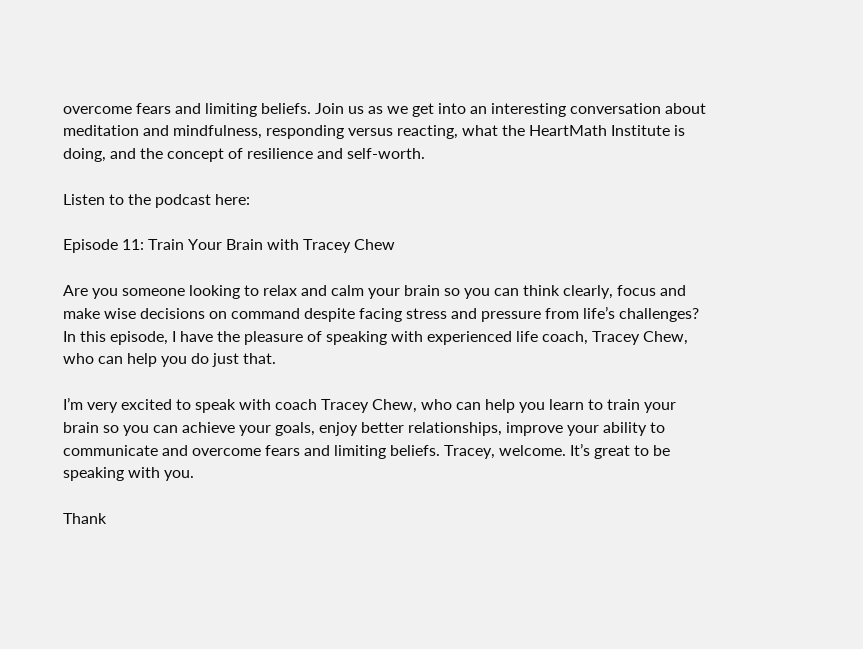overcome fears and limiting beliefs. Join us as we get into an interesting conversation about meditation and mindfulness, responding versus reacting, what the HeartMath Institute is doing, and the concept of resilience and self-worth.

Listen to the podcast here:

Episode 11: Train Your Brain with Tracey Chew

Are you someone looking to relax and calm your brain so you can think clearly, focus and make wise decisions on command despite facing stress and pressure from life’s challenges? In this episode, I have the pleasure of speaking with experienced life coach, Tracey Chew, who can help you do just that.

I’m very excited to speak with coach Tracey Chew, who can help you learn to train your brain so you can achieve your goals, enjoy better relationships, improve your ability to communicate and overcome fears and limiting beliefs. Tracey, welcome. It’s great to be speaking with you.

Thank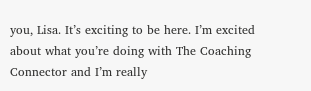you, Lisa. It’s exciting to be here. I’m excited about what you’re doing with The Coaching Connector and I’m really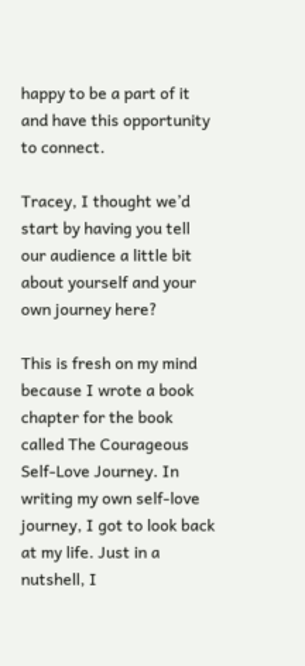happy to be a part of it and have this opportunity to connect.

Tracey, I thought we’d start by having you tell our audience a little bit about yourself and your own journey here?

This is fresh on my mind because I wrote a book chapter for the book called The Courageous Self-Love Journey. In writing my own self-love journey, I got to look back at my life. Just in a nutshell, I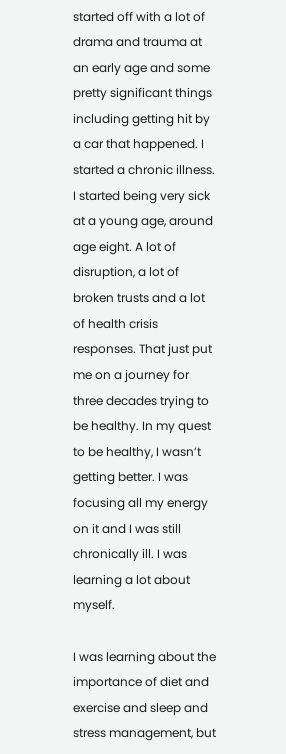started off with a lot of drama and trauma at an early age and some pretty significant things including getting hit by a car that happened. I started a chronic illness. I started being very sick at a young age, around age eight. A lot of disruption, a lot of broken trusts and a lot of health crisis responses. That just put me on a journey for three decades trying to be healthy. In my quest to be healthy, I wasn’t getting better. I was focusing all my energy on it and I was still chronically ill. I was learning a lot about myself.

I was learning about the importance of diet and exercise and sleep and stress management, but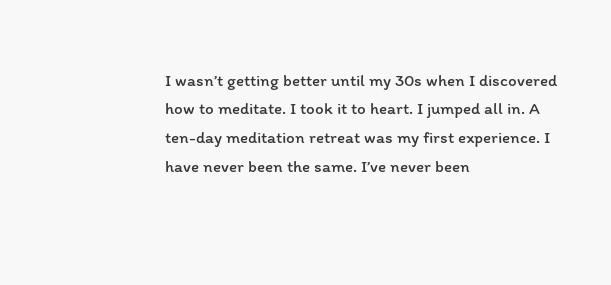I wasn’t getting better until my 30s when I discovered how to meditate. I took it to heart. I jumped all in. A ten-day meditation retreat was my first experience. I have never been the same. I’ve never been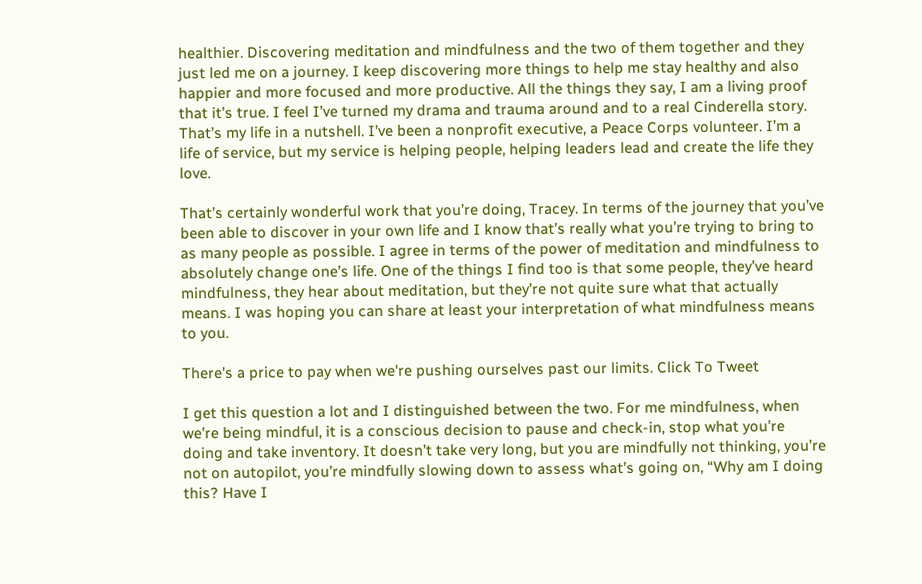healthier. Discovering meditation and mindfulness and the two of them together and they just led me on a journey. I keep discovering more things to help me stay healthy and also happier and more focused and more productive. All the things they say, I am a living proof that it’s true. I feel I’ve turned my drama and trauma around and to a real Cinderella story. That’s my life in a nutshell. I’ve been a nonprofit executive, a Peace Corps volunteer. I’m a life of service, but my service is helping people, helping leaders lead and create the life they love.

That’s certainly wonderful work that you’re doing, Tracey. In terms of the journey that you’ve been able to discover in your own life and I know that’s really what you’re trying to bring to as many people as possible. I agree in terms of the power of meditation and mindfulness to absolutely change one’s life. One of the things I find too is that some people, they’ve heard mindfulness, they hear about meditation, but they’re not quite sure what that actually means. I was hoping you can share at least your interpretation of what mindfulness means to you.

There's a price to pay when we're pushing ourselves past our limits. Click To Tweet

I get this question a lot and I distinguished between the two. For me mindfulness, when we’re being mindful, it is a conscious decision to pause and check-in, stop what you’re doing and take inventory. It doesn’t take very long, but you are mindfully not thinking, you’re not on autopilot, you’re mindfully slowing down to assess what’s going on, “Why am I doing this? Have I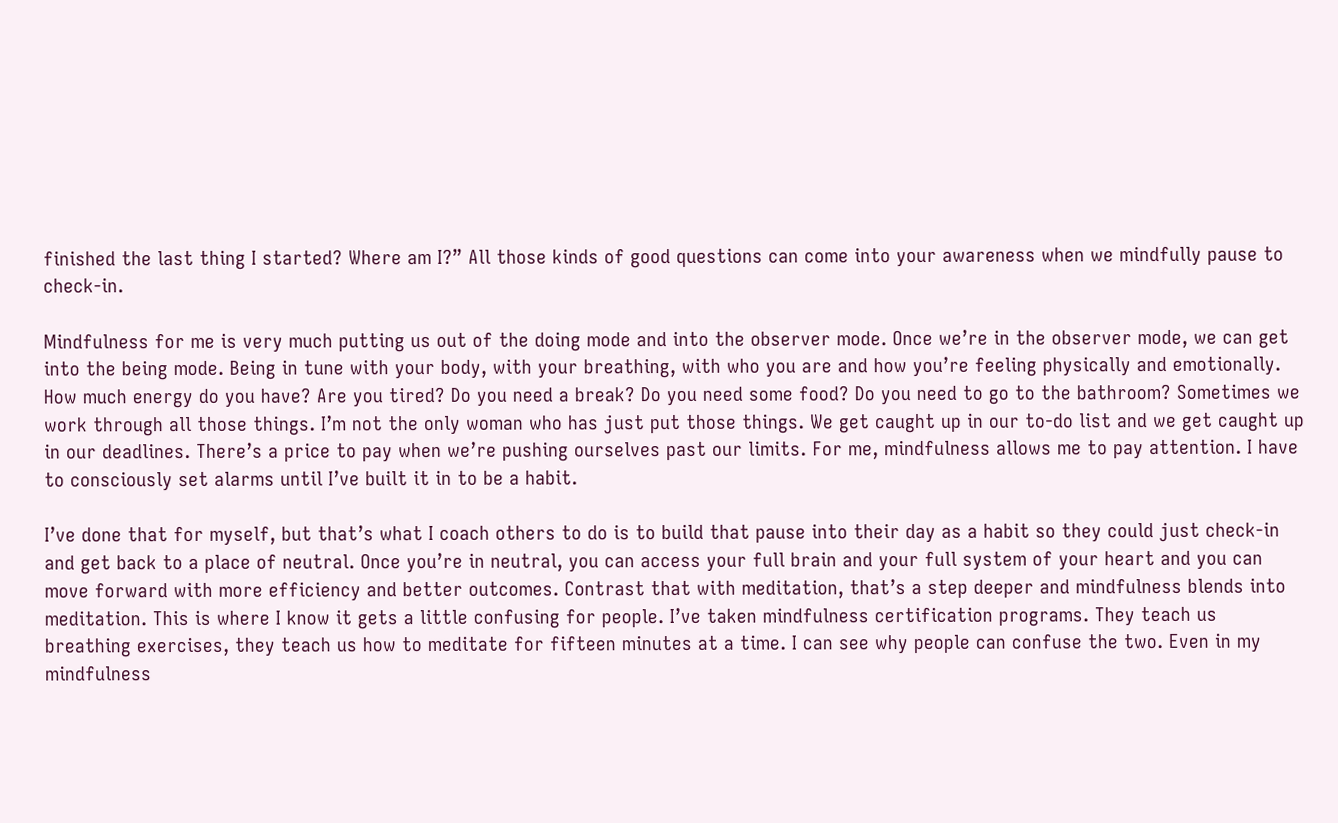finished the last thing I started? Where am I?” All those kinds of good questions can come into your awareness when we mindfully pause to check-in.

Mindfulness for me is very much putting us out of the doing mode and into the observer mode. Once we’re in the observer mode, we can get into the being mode. Being in tune with your body, with your breathing, with who you are and how you’re feeling physically and emotionally. How much energy do you have? Are you tired? Do you need a break? Do you need some food? Do you need to go to the bathroom? Sometimes we work through all those things. I’m not the only woman who has just put those things. We get caught up in our to-do list and we get caught up in our deadlines. There’s a price to pay when we’re pushing ourselves past our limits. For me, mindfulness allows me to pay attention. I have to consciously set alarms until I’ve built it in to be a habit.

I’ve done that for myself, but that’s what I coach others to do is to build that pause into their day as a habit so they could just check-in and get back to a place of neutral. Once you’re in neutral, you can access your full brain and your full system of your heart and you can move forward with more efficiency and better outcomes. Contrast that with meditation, that’s a step deeper and mindfulness blends into meditation. This is where I know it gets a little confusing for people. I’ve taken mindfulness certification programs. They teach us breathing exercises, they teach us how to meditate for fifteen minutes at a time. I can see why people can confuse the two. Even in my mindfulness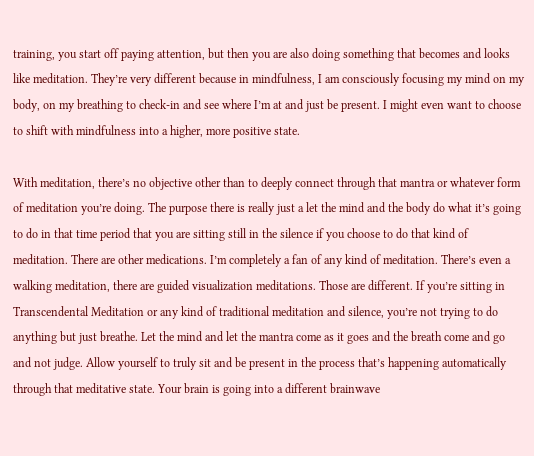training, you start off paying attention, but then you are also doing something that becomes and looks like meditation. They’re very different because in mindfulness, I am consciously focusing my mind on my body, on my breathing to check-in and see where I’m at and just be present. I might even want to choose to shift with mindfulness into a higher, more positive state.

With meditation, there’s no objective other than to deeply connect through that mantra or whatever form of meditation you’re doing. The purpose there is really just a let the mind and the body do what it’s going to do in that time period that you are sitting still in the silence if you choose to do that kind of meditation. There are other medications. I’m completely a fan of any kind of meditation. There’s even a walking meditation, there are guided visualization meditations. Those are different. If you’re sitting in Transcendental Meditation or any kind of traditional meditation and silence, you’re not trying to do anything but just breathe. Let the mind and let the mantra come as it goes and the breath come and go and not judge. Allow yourself to truly sit and be present in the process that’s happening automatically through that meditative state. Your brain is going into a different brainwave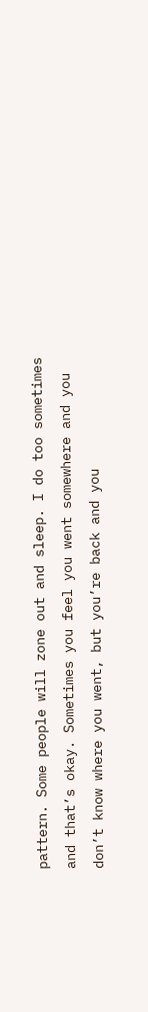pattern. Some people will zone out and sleep. I do too sometimes and that’s okay. Sometimes you feel you went somewhere and you don’t know where you went, but you’re back and you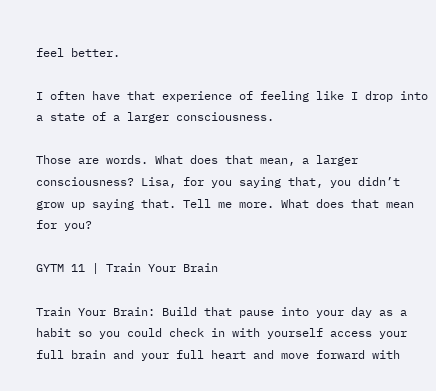feel better.

I often have that experience of feeling like I drop into a state of a larger consciousness.

Those are words. What does that mean, a larger consciousness? Lisa, for you saying that, you didn’t grow up saying that. Tell me more. What does that mean for you?

GYTM 11 | Train Your Brain

Train Your Brain: Build that pause into your day as a habit so you could check in with yourself access your full brain and your full heart and move forward with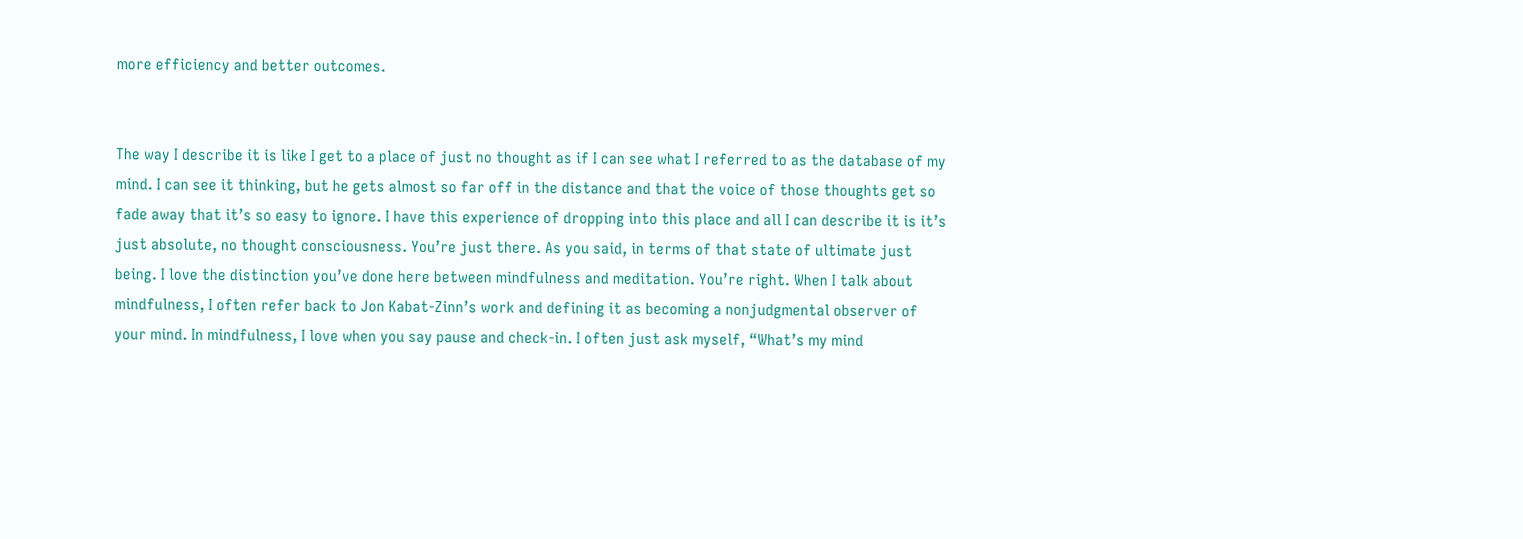more efficiency and better outcomes.


The way I describe it is like I get to a place of just no thought as if I can see what I referred to as the database of my mind. I can see it thinking, but he gets almost so far off in the distance and that the voice of those thoughts get so fade away that it’s so easy to ignore. I have this experience of dropping into this place and all I can describe it is it’s just absolute, no thought consciousness. You’re just there. As you said, in terms of that state of ultimate just being. I love the distinction you’ve done here between mindfulness and meditation. You’re right. When I talk about mindfulness, I often refer back to Jon Kabat-Zinn’s work and defining it as becoming a nonjudgmental observer of your mind. In mindfulness, I love when you say pause and check-in. I often just ask myself, “What’s my mind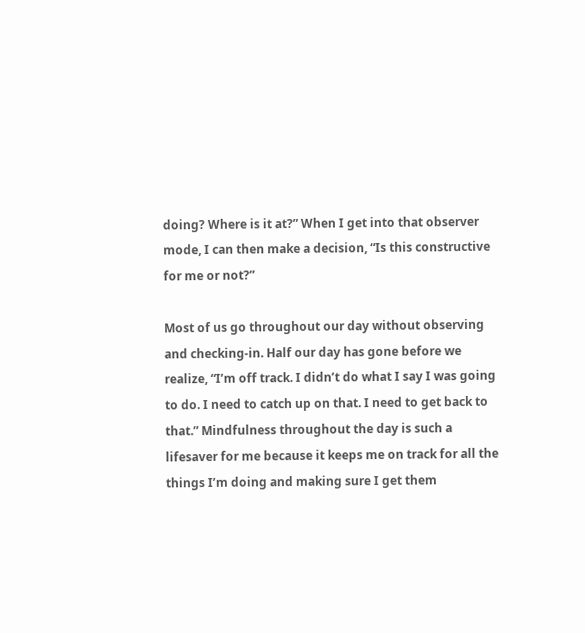doing? Where is it at?” When I get into that observer mode, I can then make a decision, “Is this constructive for me or not?”

Most of us go throughout our day without observing and checking-in. Half our day has gone before we realize, “I’m off track. I didn’t do what I say I was going to do. I need to catch up on that. I need to get back to that.” Mindfulness throughout the day is such a lifesaver for me because it keeps me on track for all the things I’m doing and making sure I get them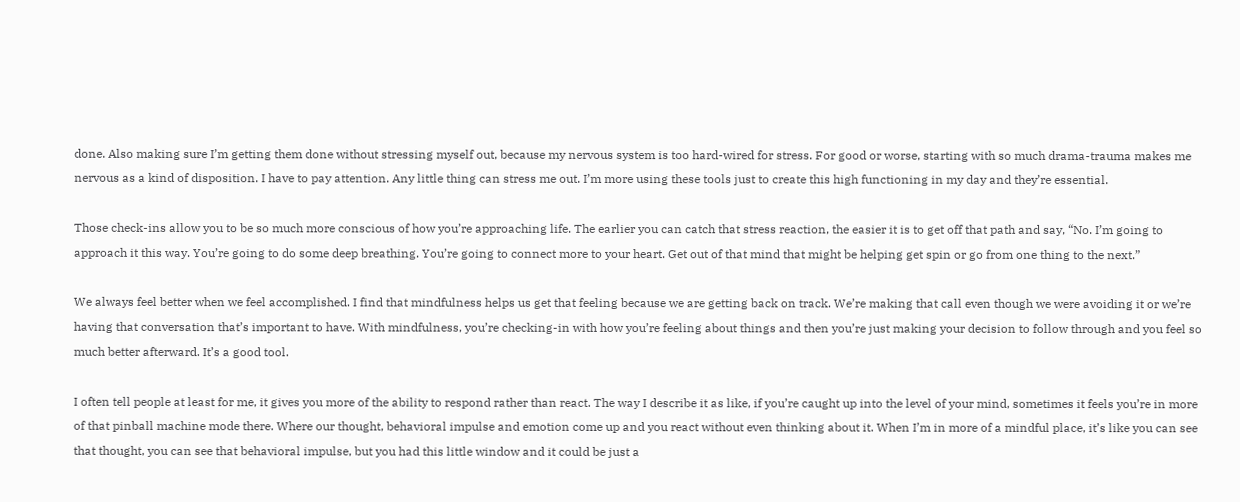done. Also making sure I’m getting them done without stressing myself out, because my nervous system is too hard-wired for stress. For good or worse, starting with so much drama-trauma makes me nervous as a kind of disposition. I have to pay attention. Any little thing can stress me out. I’m more using these tools just to create this high functioning in my day and they’re essential.

Those check-ins allow you to be so much more conscious of how you’re approaching life. The earlier you can catch that stress reaction, the easier it is to get off that path and say, “No. I’m going to approach it this way. You’re going to do some deep breathing. You’re going to connect more to your heart. Get out of that mind that might be helping get spin or go from one thing to the next.”

We always feel better when we feel accomplished. I find that mindfulness helps us get that feeling because we are getting back on track. We’re making that call even though we were avoiding it or we’re having that conversation that’s important to have. With mindfulness, you’re checking-in with how you’re feeling about things and then you’re just making your decision to follow through and you feel so much better afterward. It’s a good tool.

I often tell people at least for me, it gives you more of the ability to respond rather than react. The way I describe it as like, if you’re caught up into the level of your mind, sometimes it feels you’re in more of that pinball machine mode there. Where our thought, behavioral impulse and emotion come up and you react without even thinking about it. When I’m in more of a mindful place, it’s like you can see that thought, you can see that behavioral impulse, but you had this little window and it could be just a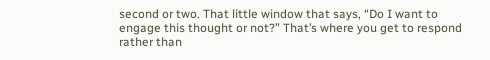second or two. That little window that says, “Do I want to engage this thought or not?” That’s where you get to respond rather than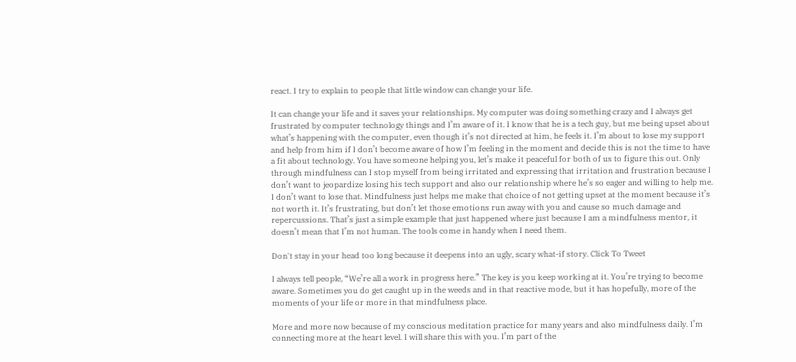react. I try to explain to people that little window can change your life.

It can change your life and it saves your relationships. My computer was doing something crazy and I always get frustrated by computer technology things and I’m aware of it. I know that he is a tech guy, but me being upset about what’s happening with the computer, even though it’s not directed at him, he feels it. I’m about to lose my support and help from him if I don’t become aware of how I’m feeling in the moment and decide this is not the time to have a fit about technology. You have someone helping you, let’s make it peaceful for both of us to figure this out. Only through mindfulness can I stop myself from being irritated and expressing that irritation and frustration because I don’t want to jeopardize losing his tech support and also our relationship where he’s so eager and willing to help me. I don’t want to lose that. Mindfulness just helps me make that choice of not getting upset at the moment because it’s not worth it. It’s frustrating, but don’t let those emotions run away with you and cause so much damage and repercussions. That’s just a simple example that just happened where just because I am a mindfulness mentor, it doesn’t mean that I’m not human. The tools come in handy when I need them.

Don't stay in your head too long because it deepens into an ugly, scary what-if story. Click To Tweet

I always tell people, “We’re all a work in progress here.” The key is you keep working at it. You’re trying to become aware. Sometimes you do get caught up in the weeds and in that reactive mode, but it has hopefully, more of the moments of your life or more in that mindfulness place.

More and more now because of my conscious meditation practice for many years and also mindfulness daily. I’m connecting more at the heart level. I will share this with you. I’m part of the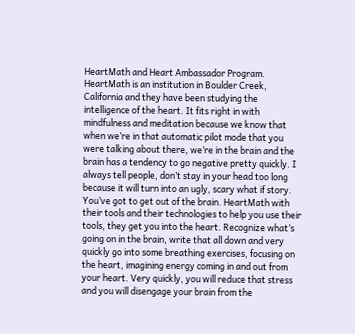HeartMath and Heart Ambassador Program. HeartMath is an institution in Boulder Creek, California and they have been studying the intelligence of the heart. It fits right in with mindfulness and meditation because we know that when we’re in that automatic pilot mode that you were talking about there, we’re in the brain and the brain has a tendency to go negative pretty quickly. I always tell people, don’t stay in your head too long because it will turn into an ugly, scary what if story. You’ve got to get out of the brain. HeartMath with their tools and their technologies to help you use their tools, they get you into the heart. Recognize what’s going on in the brain, write that all down and very quickly go into some breathing exercises, focusing on the heart, imagining energy coming in and out from your heart. Very quickly, you will reduce that stress and you will disengage your brain from the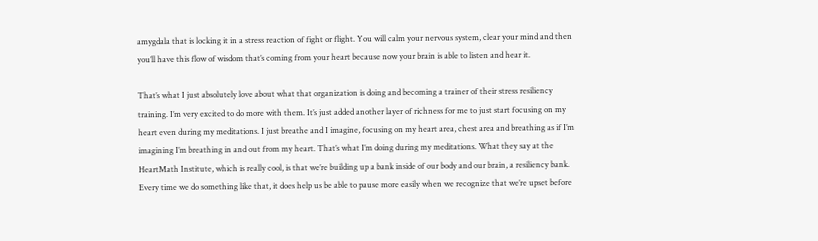amygdala that is locking it in a stress reaction of fight or flight. You will calm your nervous system, clear your mind and then you’ll have this flow of wisdom that’s coming from your heart because now your brain is able to listen and hear it.

That’s what I just absolutely love about what that organization is doing and becoming a trainer of their stress resiliency training. I’m very excited to do more with them. It’s just added another layer of richness for me to just start focusing on my heart even during my meditations. I just breathe and I imagine, focusing on my heart area, chest area and breathing as if I’m imagining I’m breathing in and out from my heart. That’s what I’m doing during my meditations. What they say at the HeartMath Institute, which is really cool, is that we’re building up a bank inside of our body and our brain, a resiliency bank. Every time we do something like that, it does help us be able to pause more easily when we recognize that we’re upset before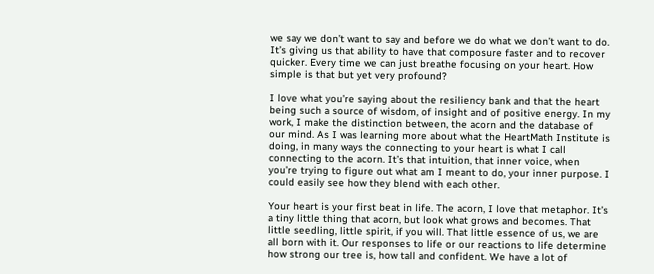we say we don’t want to say and before we do what we don’t want to do. It’s giving us that ability to have that composure faster and to recover quicker. Every time we can just breathe focusing on your heart. How simple is that but yet very profound?

I love what you’re saying about the resiliency bank and that the heart being such a source of wisdom, of insight and of positive energy. In my work, I make the distinction between, the acorn and the database of our mind. As I was learning more about what the HeartMath Institute is doing, in many ways the connecting to your heart is what I call connecting to the acorn. It’s that intuition, that inner voice, when you’re trying to figure out what am I meant to do, your inner purpose. I could easily see how they blend with each other.

Your heart is your first beat in life. The acorn, I love that metaphor. It’s a tiny little thing that acorn, but look what grows and becomes. That little seedling, little spirit, if you will. That little essence of us, we are all born with it. Our responses to life or our reactions to life determine how strong our tree is, how tall and confident. We have a lot of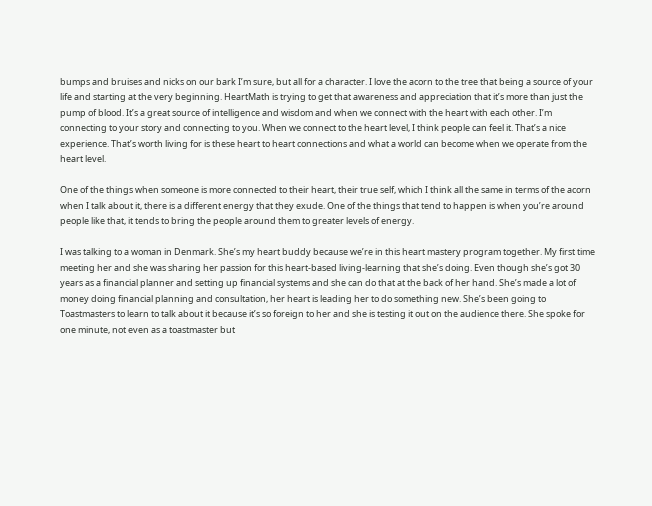bumps and bruises and nicks on our bark I’m sure, but all for a character. I love the acorn to the tree that being a source of your life and starting at the very beginning. HeartMath is trying to get that awareness and appreciation that it’s more than just the pump of blood. It’s a great source of intelligence and wisdom and when we connect with the heart with each other. I’m connecting to your story and connecting to you. When we connect to the heart level, I think people can feel it. That’s a nice experience. That’s worth living for is these heart to heart connections and what a world can become when we operate from the heart level.

One of the things when someone is more connected to their heart, their true self, which I think all the same in terms of the acorn when I talk about it, there is a different energy that they exude. One of the things that tend to happen is when you’re around people like that, it tends to bring the people around them to greater levels of energy.

I was talking to a woman in Denmark. She’s my heart buddy because we’re in this heart mastery program together. My first time meeting her and she was sharing her passion for this heart-based living-learning that she’s doing. Even though she’s got 30 years as a financial planner and setting up financial systems and she can do that at the back of her hand. She’s made a lot of money doing financial planning and consultation, her heart is leading her to do something new. She’s been going to Toastmasters to learn to talk about it because it’s so foreign to her and she is testing it out on the audience there. She spoke for one minute, not even as a toastmaster but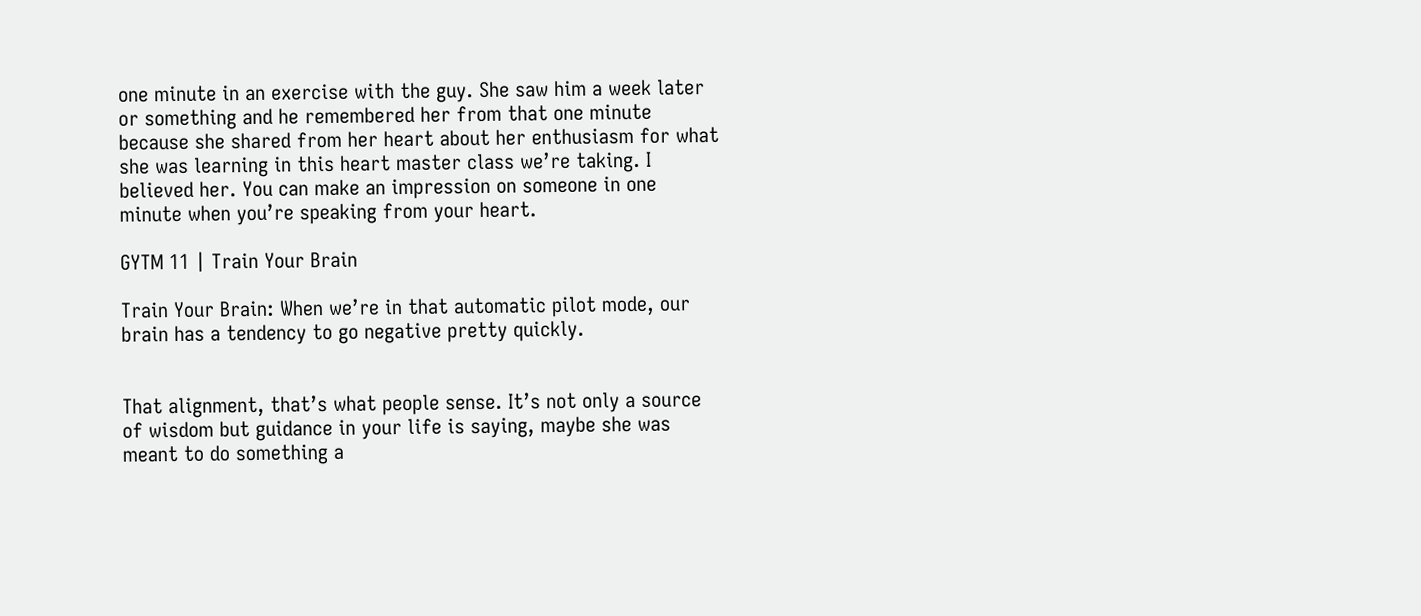one minute in an exercise with the guy. She saw him a week later or something and he remembered her from that one minute because she shared from her heart about her enthusiasm for what she was learning in this heart master class we’re taking. I believed her. You can make an impression on someone in one minute when you’re speaking from your heart.

GYTM 11 | Train Your Brain

Train Your Brain: When we’re in that automatic pilot mode, our brain has a tendency to go negative pretty quickly.


That alignment, that’s what people sense. It’s not only a source of wisdom but guidance in your life is saying, maybe she was meant to do something a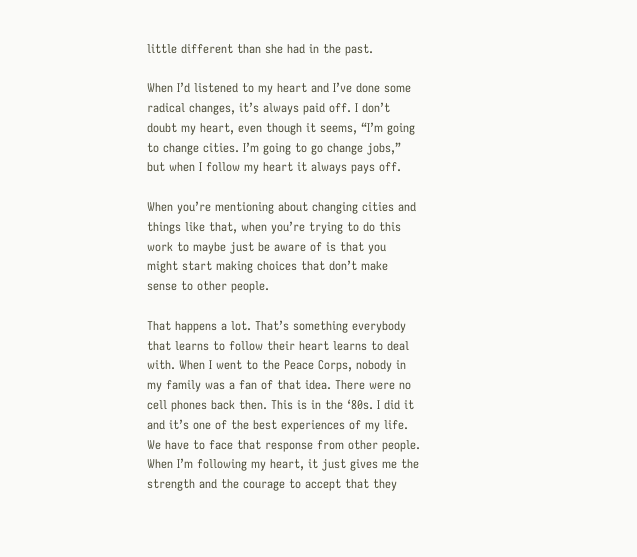little different than she had in the past.

When I’d listened to my heart and I’ve done some radical changes, it’s always paid off. I don’t doubt my heart, even though it seems, “I’m going to change cities. I’m going to go change jobs,” but when I follow my heart it always pays off.

When you’re mentioning about changing cities and things like that, when you’re trying to do this work to maybe just be aware of is that you might start making choices that don’t make sense to other people.

That happens a lot. That’s something everybody that learns to follow their heart learns to deal with. When I went to the Peace Corps, nobody in my family was a fan of that idea. There were no cell phones back then. This is in the ‘80s. I did it and it’s one of the best experiences of my life. We have to face that response from other people. When I’m following my heart, it just gives me the strength and the courage to accept that they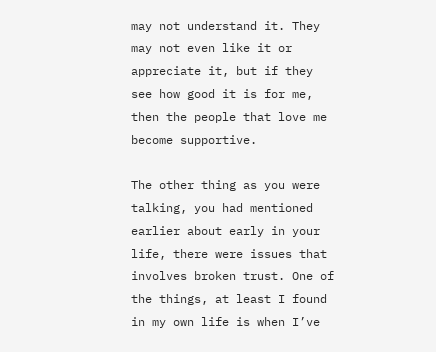may not understand it. They may not even like it or appreciate it, but if they see how good it is for me, then the people that love me become supportive.

The other thing as you were talking, you had mentioned earlier about early in your life, there were issues that involves broken trust. One of the things, at least I found in my own life is when I’ve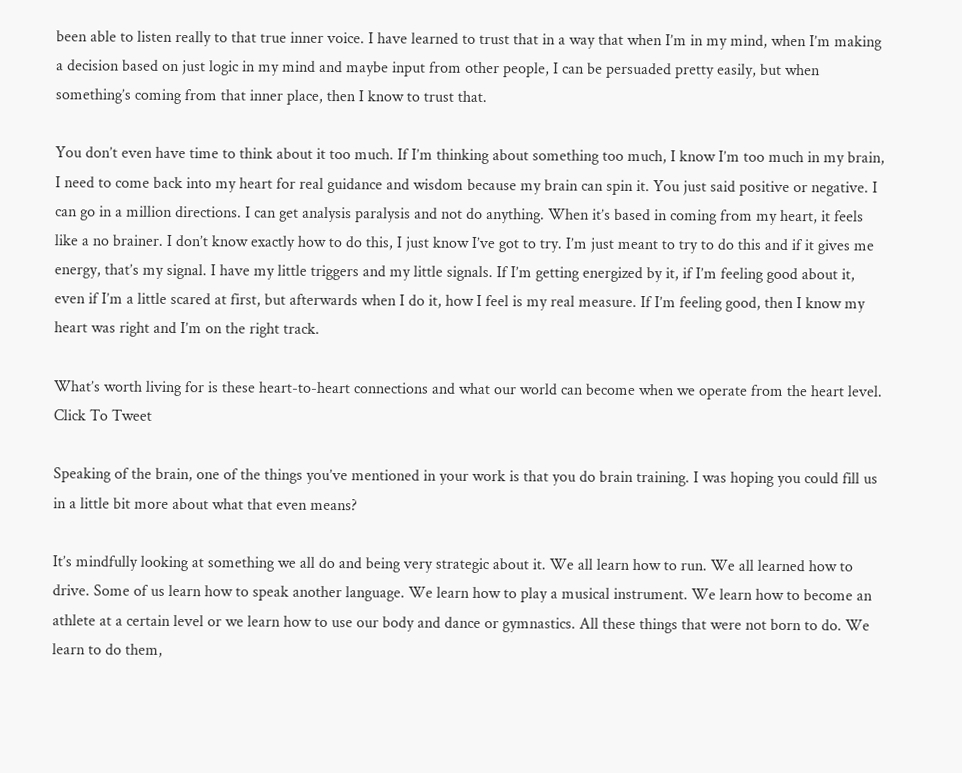been able to listen really to that true inner voice. I have learned to trust that in a way that when I’m in my mind, when I’m making a decision based on just logic in my mind and maybe input from other people, I can be persuaded pretty easily, but when something’s coming from that inner place, then I know to trust that.

You don’t even have time to think about it too much. If I’m thinking about something too much, I know I’m too much in my brain, I need to come back into my heart for real guidance and wisdom because my brain can spin it. You just said positive or negative. I can go in a million directions. I can get analysis paralysis and not do anything. When it’s based in coming from my heart, it feels like a no brainer. I don’t know exactly how to do this, I just know I’ve got to try. I’m just meant to try to do this and if it gives me energy, that’s my signal. I have my little triggers and my little signals. If I’m getting energized by it, if I’m feeling good about it, even if I’m a little scared at first, but afterwards when I do it, how I feel is my real measure. If I’m feeling good, then I know my heart was right and I’m on the right track.

What’s worth living for is these heart-to-heart connections and what our world can become when we operate from the heart level. Click To Tweet

Speaking of the brain, one of the things you’ve mentioned in your work is that you do brain training. I was hoping you could fill us in a little bit more about what that even means?

It’s mindfully looking at something we all do and being very strategic about it. We all learn how to run. We all learned how to drive. Some of us learn how to speak another language. We learn how to play a musical instrument. We learn how to become an athlete at a certain level or we learn how to use our body and dance or gymnastics. All these things that were not born to do. We learn to do them,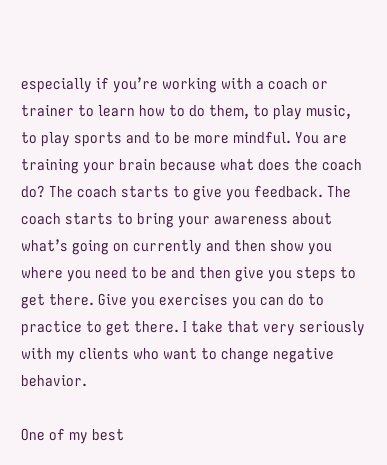especially if you’re working with a coach or trainer to learn how to do them, to play music, to play sports and to be more mindful. You are training your brain because what does the coach do? The coach starts to give you feedback. The coach starts to bring your awareness about what’s going on currently and then show you where you need to be and then give you steps to get there. Give you exercises you can do to practice to get there. I take that very seriously with my clients who want to change negative behavior.

One of my best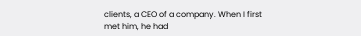clients, a CEO of a company. When I first met him, he had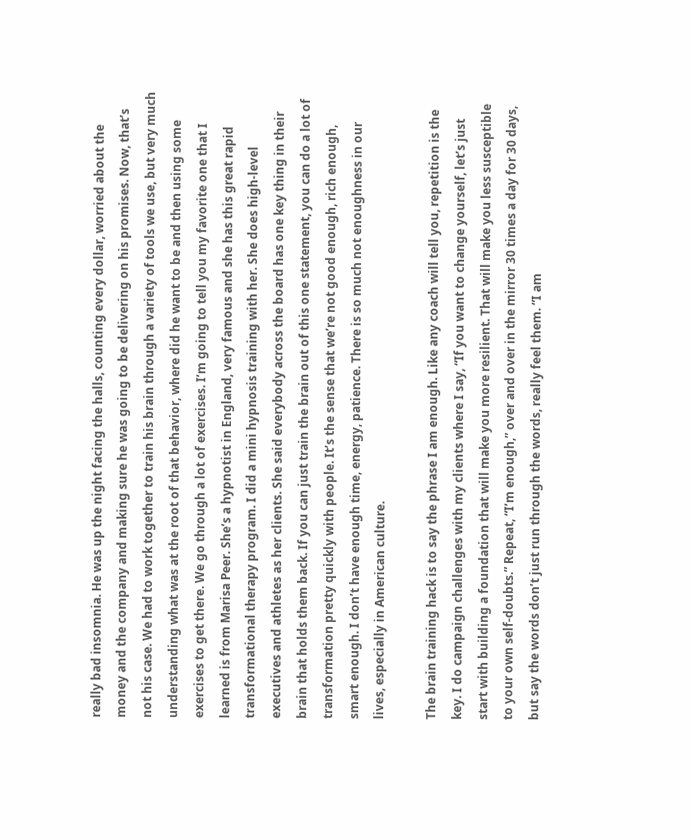really bad insomnia. He was up the night facing the halls, counting every dollar, worried about the money and the company and making sure he was going to be delivering on his promises. Now, that’s not his case. We had to work together to train his brain through a variety of tools we use, but very much understanding what was at the root of that behavior, where did he want to be and then using some exercises to get there. We go through a lot of exercises. I’m going to tell you my favorite one that I learned is from Marisa Peer. She’s a hypnotist in England, very famous and she has this great rapid transformational therapy program. I did a mini hypnosis training with her. She does high-level executives and athletes as her clients. She said everybody across the board has one key thing in their brain that holds them back. If you can just train the brain out of this one statement, you can do a lot of transformation pretty quickly with people. It’s the sense that we’re not good enough, rich enough, smart enough. I don’t have enough time, energy, patience. There is so much not enoughness in our lives, especially in American culture.

The brain training hack is to say the phrase I am enough. Like any coach will tell you, repetition is the key. I do campaign challenges with my clients where I say, “If you want to change yourself, let’s just start with building a foundation that will make you more resilient. That will make you less susceptible to your own self-doubts.” Repeat, “I’m enough,” over and over in the mirror 30 times a day for 30 days, but say the words don’t just run through the words, really feel them. “I am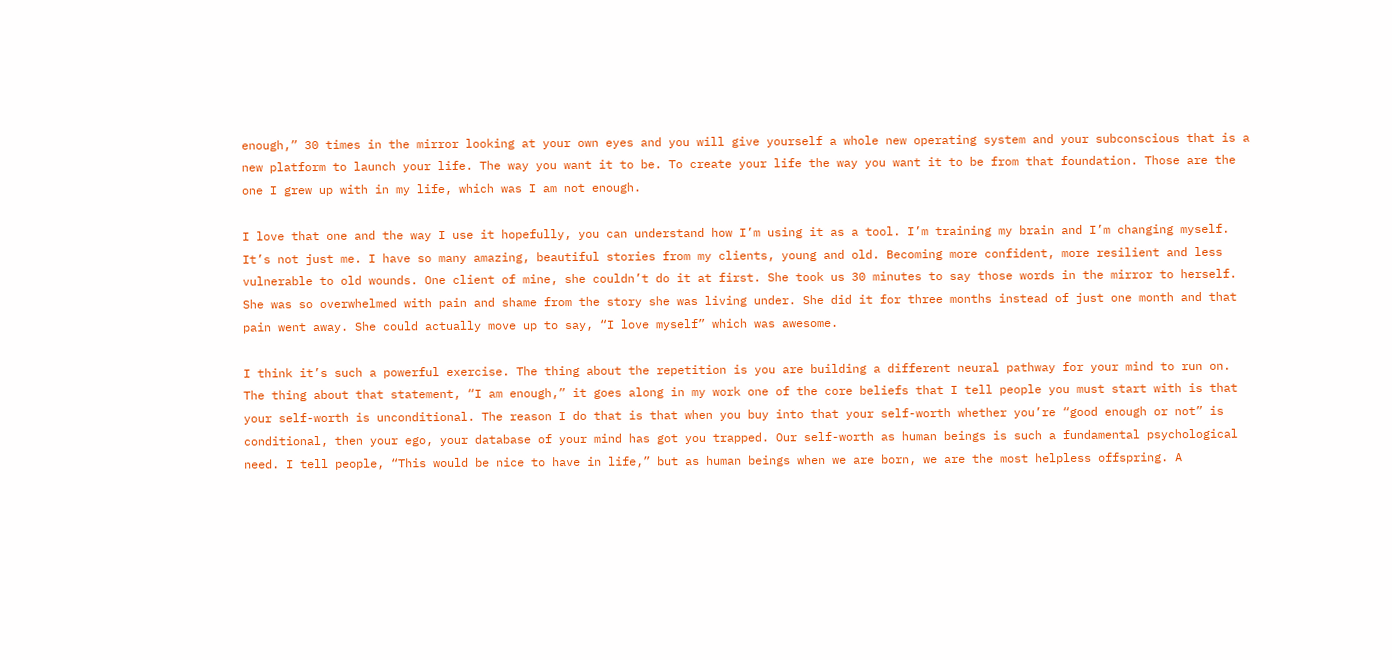enough,” 30 times in the mirror looking at your own eyes and you will give yourself a whole new operating system and your subconscious that is a new platform to launch your life. The way you want it to be. To create your life the way you want it to be from that foundation. Those are the one I grew up with in my life, which was I am not enough.

I love that one and the way I use it hopefully, you can understand how I’m using it as a tool. I’m training my brain and I’m changing myself. It’s not just me. I have so many amazing, beautiful stories from my clients, young and old. Becoming more confident, more resilient and less vulnerable to old wounds. One client of mine, she couldn’t do it at first. She took us 30 minutes to say those words in the mirror to herself. She was so overwhelmed with pain and shame from the story she was living under. She did it for three months instead of just one month and that pain went away. She could actually move up to say, “I love myself” which was awesome.

I think it’s such a powerful exercise. The thing about the repetition is you are building a different neural pathway for your mind to run on. The thing about that statement, “I am enough,” it goes along in my work one of the core beliefs that I tell people you must start with is that your self-worth is unconditional. The reason I do that is that when you buy into that your self-worth whether you’re “good enough or not” is conditional, then your ego, your database of your mind has got you trapped. Our self-worth as human beings is such a fundamental psychological need. I tell people, “This would be nice to have in life,” but as human beings when we are born, we are the most helpless offspring. A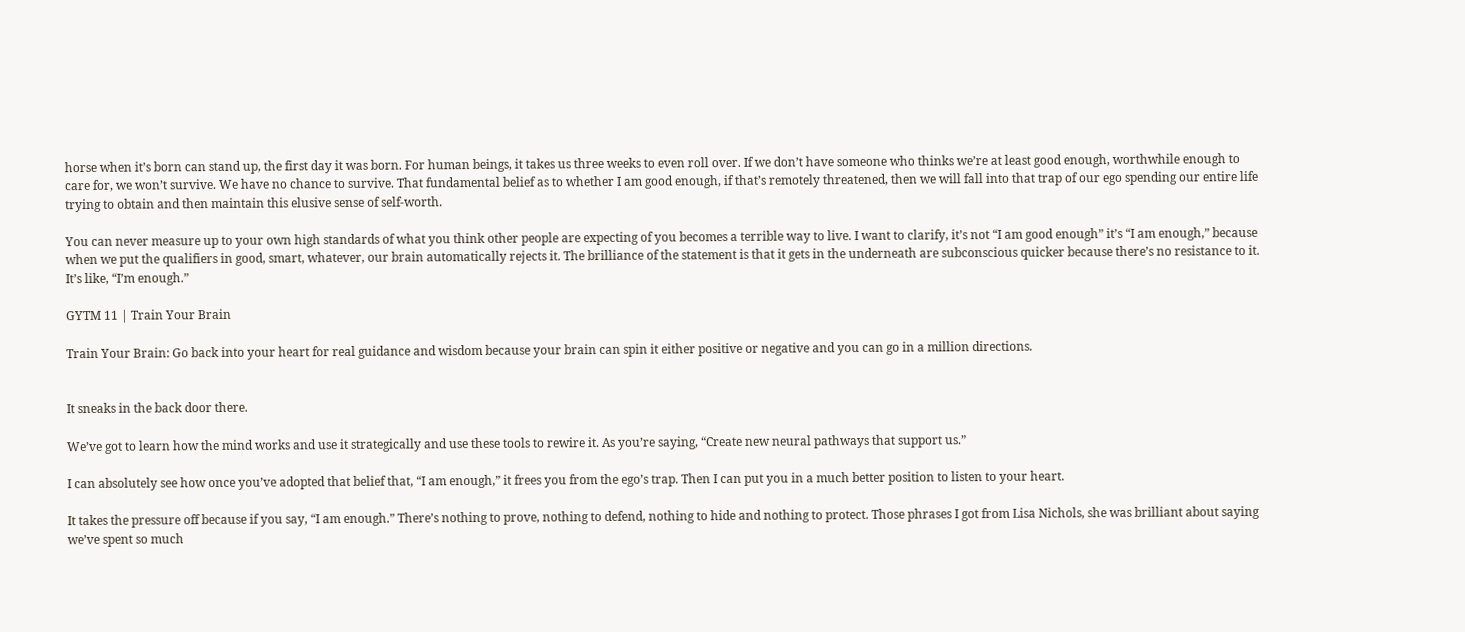horse when it’s born can stand up, the first day it was born. For human beings, it takes us three weeks to even roll over. If we don’t have someone who thinks we’re at least good enough, worthwhile enough to care for, we won’t survive. We have no chance to survive. That fundamental belief as to whether I am good enough, if that’s remotely threatened, then we will fall into that trap of our ego spending our entire life trying to obtain and then maintain this elusive sense of self-worth.

You can never measure up to your own high standards of what you think other people are expecting of you becomes a terrible way to live. I want to clarify, it’s not “I am good enough” it’s “I am enough,” because when we put the qualifiers in good, smart, whatever, our brain automatically rejects it. The brilliance of the statement is that it gets in the underneath are subconscious quicker because there’s no resistance to it. It’s like, “I’m enough.”

GYTM 11 | Train Your Brain

Train Your Brain: Go back into your heart for real guidance and wisdom because your brain can spin it either positive or negative and you can go in a million directions.


It sneaks in the back door there.

We’ve got to learn how the mind works and use it strategically and use these tools to rewire it. As you’re saying, “Create new neural pathways that support us.”

I can absolutely see how once you’ve adopted that belief that, “I am enough,” it frees you from the ego’s trap. Then I can put you in a much better position to listen to your heart.

It takes the pressure off because if you say, “I am enough.” There’s nothing to prove, nothing to defend, nothing to hide and nothing to protect. Those phrases I got from Lisa Nichols, she was brilliant about saying we’ve spent so much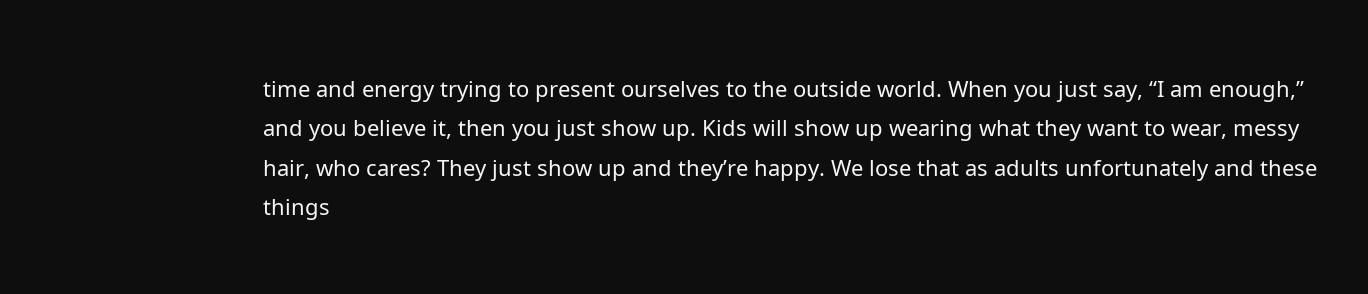time and energy trying to present ourselves to the outside world. When you just say, “I am enough,” and you believe it, then you just show up. Kids will show up wearing what they want to wear, messy hair, who cares? They just show up and they’re happy. We lose that as adults unfortunately and these things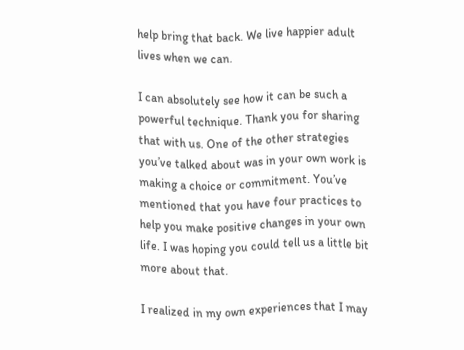help bring that back. We live happier adult lives when we can.

I can absolutely see how it can be such a powerful technique. Thank you for sharing that with us. One of the other strategies you’ve talked about was in your own work is making a choice or commitment. You’ve mentioned that you have four practices to help you make positive changes in your own life. I was hoping you could tell us a little bit more about that.

I realized in my own experiences that I may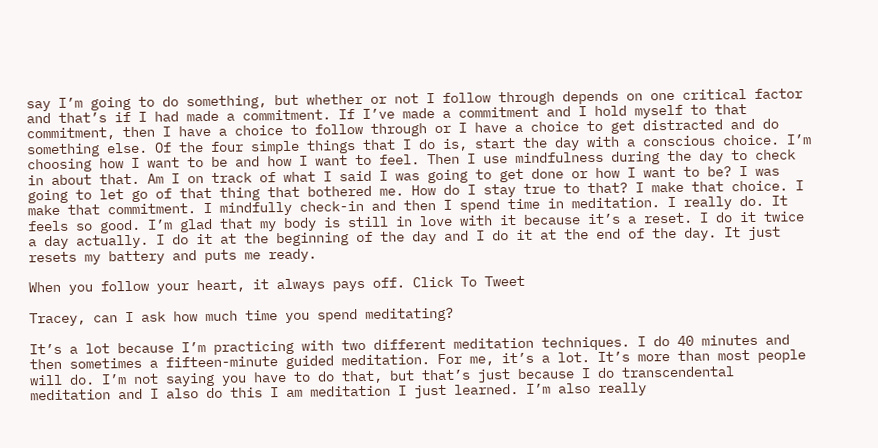say I’m going to do something, but whether or not I follow through depends on one critical factor and that’s if I had made a commitment. If I’ve made a commitment and I hold myself to that commitment, then I have a choice to follow through or I have a choice to get distracted and do something else. Of the four simple things that I do is, start the day with a conscious choice. I’m choosing how I want to be and how I want to feel. Then I use mindfulness during the day to check in about that. Am I on track of what I said I was going to get done or how I want to be? I was going to let go of that thing that bothered me. How do I stay true to that? I make that choice. I make that commitment. I mindfully check-in and then I spend time in meditation. I really do. It feels so good. I’m glad that my body is still in love with it because it’s a reset. I do it twice a day actually. I do it at the beginning of the day and I do it at the end of the day. It just resets my battery and puts me ready.

When you follow your heart, it always pays off. Click To Tweet

Tracey, can I ask how much time you spend meditating?

It’s a lot because I’m practicing with two different meditation techniques. I do 40 minutes and then sometimes a fifteen-minute guided meditation. For me, it’s a lot. It’s more than most people will do. I’m not saying you have to do that, but that’s just because I do transcendental meditation and I also do this I am meditation I just learned. I’m also really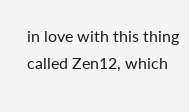in love with this thing called Zen12, which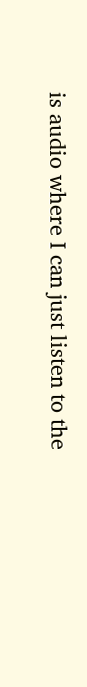is audio where I can just listen to the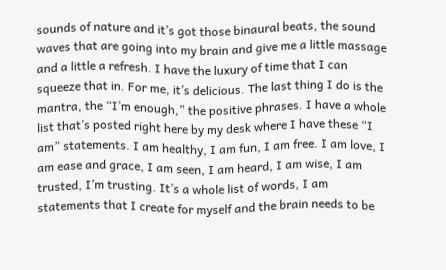sounds of nature and it’s got those binaural beats, the sound waves that are going into my brain and give me a little massage and a little a refresh. I have the luxury of time that I can squeeze that in. For me, it’s delicious. The last thing I do is the mantra, the “I’m enough,” the positive phrases. I have a whole list that’s posted right here by my desk where I have these “I am” statements. I am healthy, I am fun, I am free. I am love, I am ease and grace, I am seen, I am heard, I am wise, I am trusted, I’m trusting. It’s a whole list of words, I am statements that I create for myself and the brain needs to be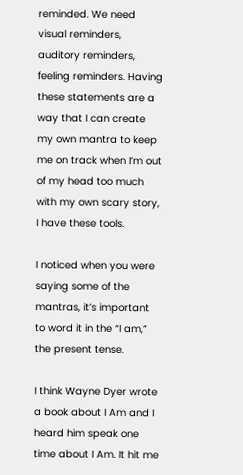reminded. We need visual reminders, auditory reminders, feeling reminders. Having these statements are a way that I can create my own mantra to keep me on track when I’m out of my head too much with my own scary story, I have these tools.

I noticed when you were saying some of the mantras, it’s important to word it in the “I am,” the present tense.

I think Wayne Dyer wrote a book about I Am and I heard him speak one time about I Am. It hit me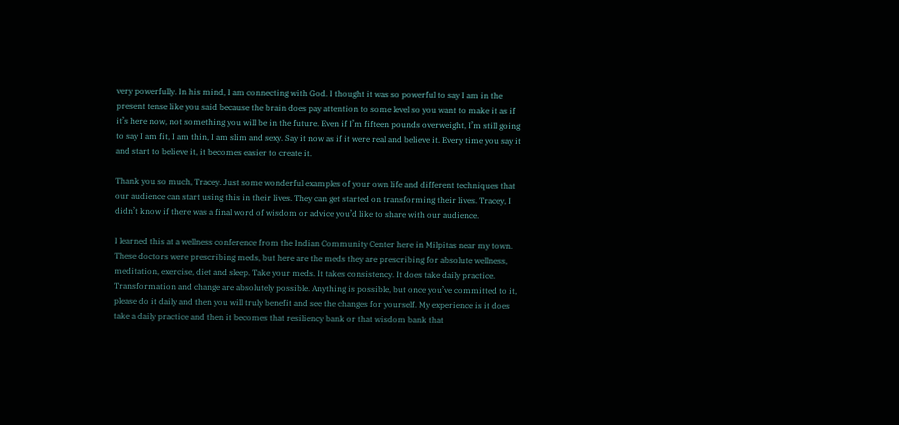very powerfully. In his mind, I am connecting with God. I thought it was so powerful to say I am in the present tense like you said because the brain does pay attention to some level so you want to make it as if it’s here now, not something you will be in the future. Even if I’m fifteen pounds overweight, I’m still going to say I am fit, I am thin, I am slim and sexy. Say it now as if it were real and believe it. Every time you say it and start to believe it, it becomes easier to create it.

Thank you so much, Tracey. Just some wonderful examples of your own life and different techniques that our audience can start using this in their lives. They can get started on transforming their lives. Tracey, I didn’t know if there was a final word of wisdom or advice you’d like to share with our audience.

I learned this at a wellness conference from the Indian Community Center here in Milpitas near my town. These doctors were prescribing meds, but here are the meds they are prescribing for absolute wellness, meditation, exercise, diet and sleep. Take your meds. It takes consistency. It does take daily practice. Transformation and change are absolutely possible. Anything is possible, but once you’ve committed to it, please do it daily and then you will truly benefit and see the changes for yourself. My experience is it does take a daily practice and then it becomes that resiliency bank or that wisdom bank that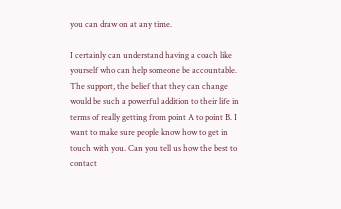you can draw on at any time.

I certainly can understand having a coach like yourself who can help someone be accountable. The support, the belief that they can change would be such a powerful addition to their life in terms of really getting from point A to point B. I want to make sure people know how to get in touch with you. Can you tell us how the best to contact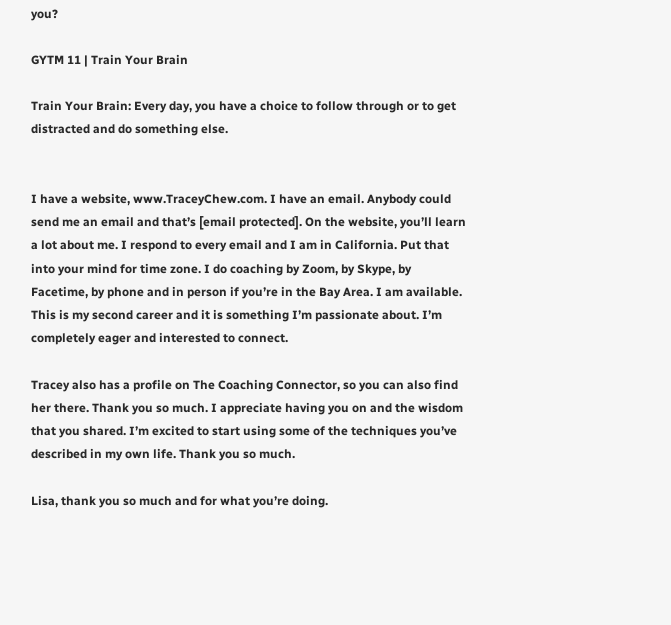you?

GYTM 11 | Train Your Brain

Train Your Brain: Every day, you have a choice to follow through or to get distracted and do something else.


I have a website, www.TraceyChew.com. I have an email. Anybody could send me an email and that’s [email protected]. On the website, you’ll learn a lot about me. I respond to every email and I am in California. Put that into your mind for time zone. I do coaching by Zoom, by Skype, by Facetime, by phone and in person if you’re in the Bay Area. I am available. This is my second career and it is something I’m passionate about. I’m completely eager and interested to connect.

Tracey also has a profile on The Coaching Connector, so you can also find her there. Thank you so much. I appreciate having you on and the wisdom that you shared. I’m excited to start using some of the techniques you’ve described in my own life. Thank you so much.

Lisa, thank you so much and for what you’re doing.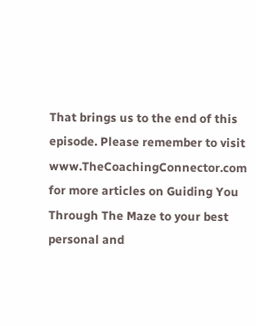That brings us to the end of this episode. Please remember to visit www.TheCoachingConnector.com for more articles on Guiding You Through The Maze to your best personal and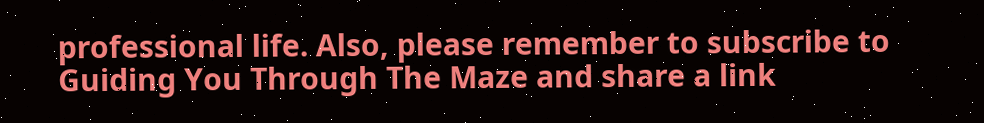professional life. Also, please remember to subscribe to Guiding You Through The Maze and share a link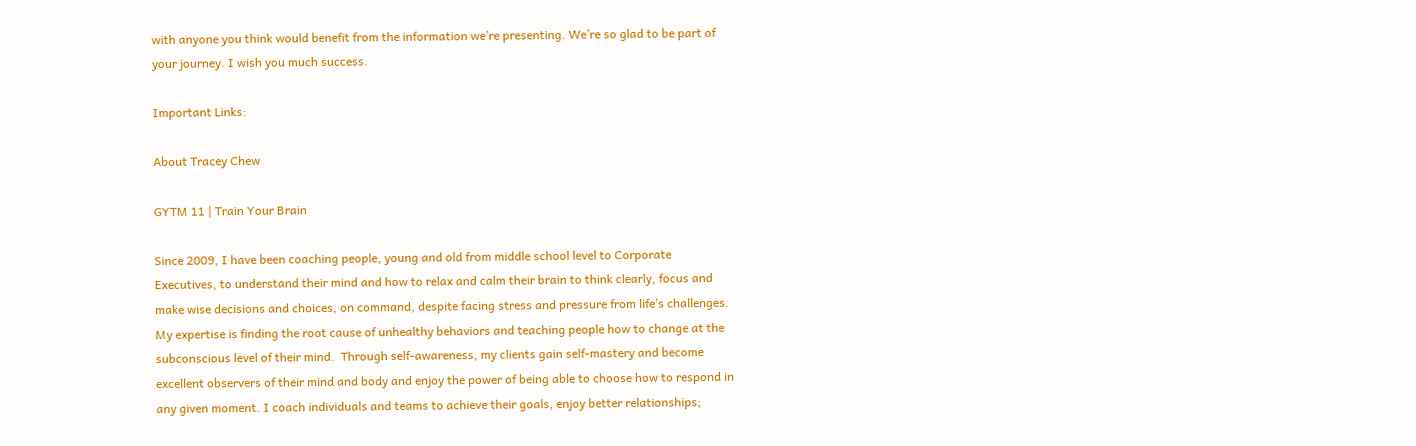with anyone you think would benefit from the information we’re presenting. We’re so glad to be part of your journey. I wish you much success.

Important Links:

About Tracey Chew

GYTM 11 | Train Your Brain

Since 2009, I have been coaching people, young and old from middle school level to Corporate Executives, to understand their mind and how to relax and calm their brain to think clearly, focus and make wise decisions and choices, on command, despite facing stress and pressure from life’s challenges. My expertise is finding the root cause of unhealthy behaviors and teaching people how to change at the subconscious level of their mind.  Through self-awareness, my clients gain self-mastery and become excellent observers of their mind and body and enjoy the power of being able to choose how to respond in any given moment. I coach individuals and teams to achieve their goals, enjoy better relationships;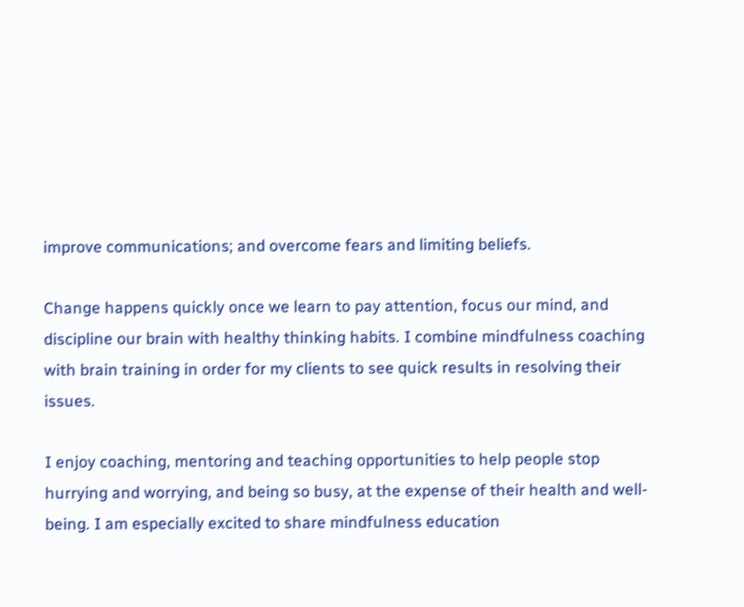improve communications; and overcome fears and limiting beliefs.

Change happens quickly once we learn to pay attention, focus our mind, and discipline our brain with healthy thinking habits. I combine mindfulness coaching with brain training in order for my clients to see quick results in resolving their issues.

I enjoy coaching, mentoring and teaching opportunities to help people stop hurrying and worrying, and being so busy, at the expense of their health and well-being. I am especially excited to share mindfulness education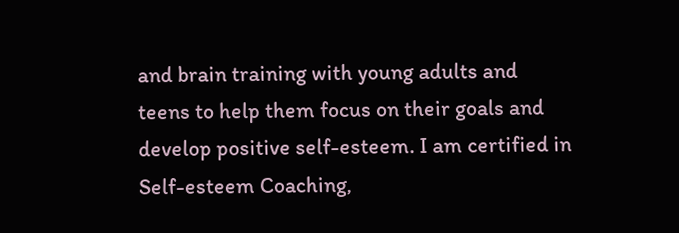and brain training with young adults and teens to help them focus on their goals and develop positive self-esteem. I am certified in Self-esteem Coaching,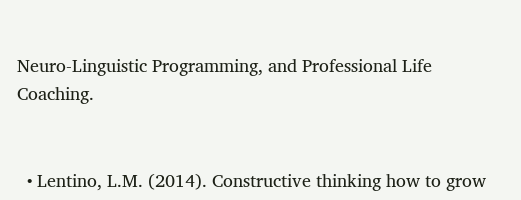Neuro-Linguistic Programming, and Professional Life Coaching.


  • Lentino, L.M. (2014). Constructive thinking how to grow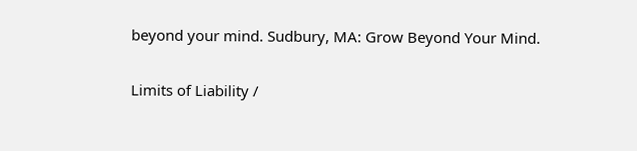beyond your mind. Sudbury, MA: Grow Beyond Your Mind.

Limits of Liability /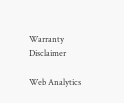Warranty Disclaimer

Web Analytics